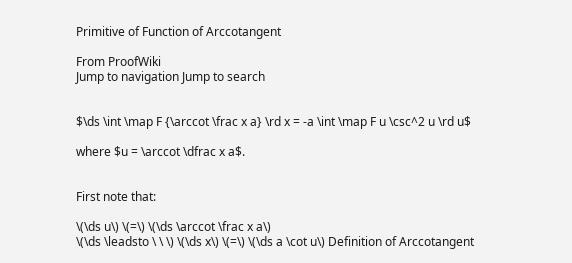Primitive of Function of Arccotangent

From ProofWiki
Jump to navigation Jump to search


$\ds \int \map F {\arccot \frac x a} \rd x = -a \int \map F u \csc^2 u \rd u$

where $u = \arccot \dfrac x a$.


First note that:

\(\ds u\) \(=\) \(\ds \arccot \frac x a\)
\(\ds \leadsto \ \ \) \(\ds x\) \(=\) \(\ds a \cot u\) Definition of Arccotangent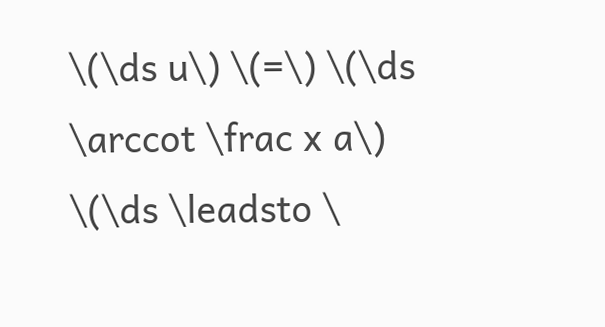\(\ds u\) \(=\) \(\ds \arccot \frac x a\)
\(\ds \leadsto \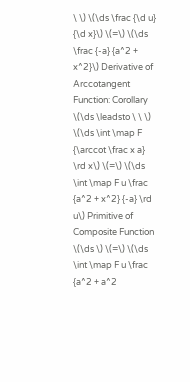\ \) \(\ds \frac {\d u} {\d x}\) \(=\) \(\ds \frac {-a} {a^2 + x^2}\) Derivative of Arccotangent Function: Corollary
\(\ds \leadsto \ \ \) \(\ds \int \map F {\arccot \frac x a} \rd x\) \(=\) \(\ds \int \map F u \frac {a^2 + x^2} {-a} \rd u\) Primitive of Composite Function
\(\ds \) \(=\) \(\ds \int \map F u \frac {a^2 + a^2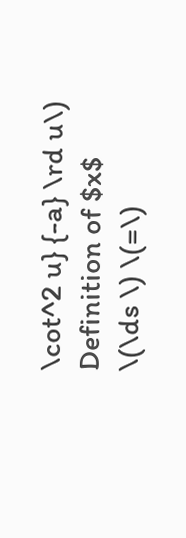\cot^2 u} {-a} \rd u\) Definition of $x$
\(\ds \) \(=\)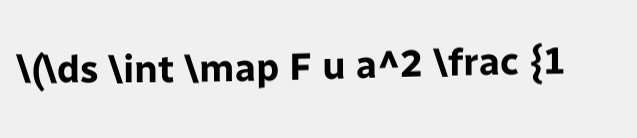\(\ds \int \map F u a^2 \frac {1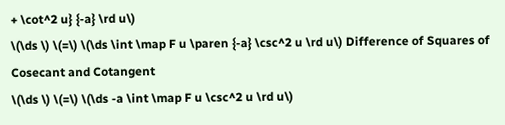+ \cot^2 u} {-a} \rd u\)
\(\ds \) \(=\) \(\ds \int \map F u \paren {-a} \csc^2 u \rd u\) Difference of Squares of Cosecant and Cotangent
\(\ds \) \(=\) \(\ds -a \int \map F u \csc^2 u \rd u\)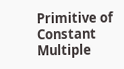Primitive of Constant Multiple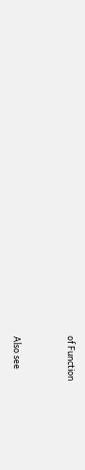of Function


Also see